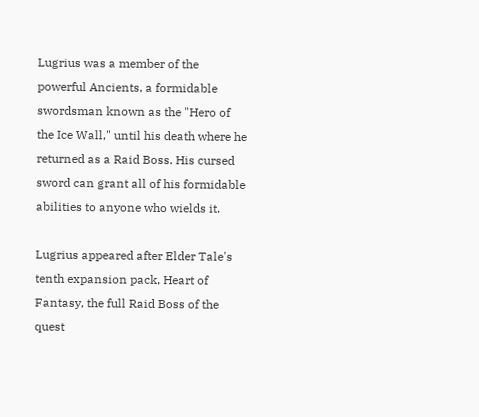Lugrius was a member of the powerful Ancients, a formidable swordsman known as the "Hero of the Ice Wall," until his death where he returned as a Raid Boss. His cursed sword can grant all of his formidable abilities to anyone who wields it.

Lugrius appeared after Elder Tale's tenth expansion pack, Heart of Fantasy, the full Raid Boss of the quest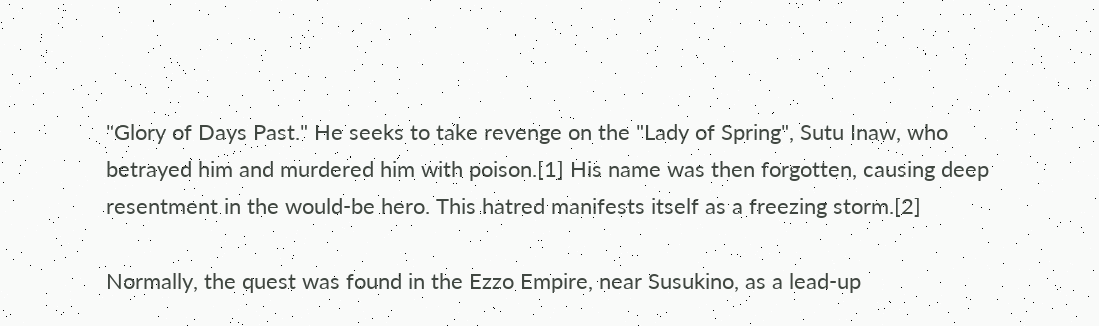"Glory of Days Past." He seeks to take revenge on the "Lady of Spring", Sutu Inaw, who betrayed him and murdered him with poison.[1] His name was then forgotten, causing deep resentment in the would-be hero. This hatred manifests itself as a freezing storm.[2]

Normally, the quest was found in the Ezzo Empire, near Susukino, as a lead-up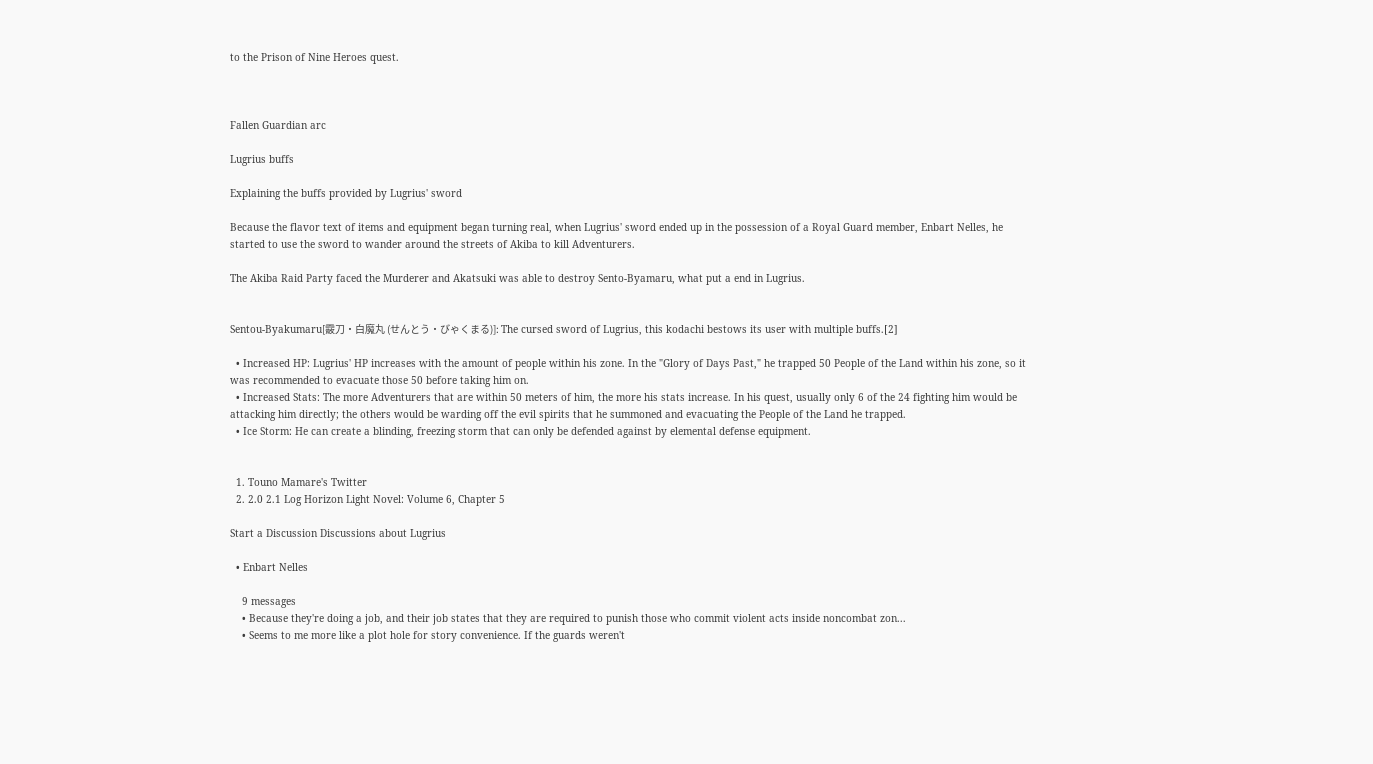to the Prison of Nine Heroes quest.



Fallen Guardian arc

Lugrius buffs

Explaining the buffs provided by Lugrius' sword

Because the flavor text of items and equipment began turning real, when Lugrius' sword ended up in the possession of a Royal Guard member, Enbart Nelles, he started to use the sword to wander around the streets of Akiba to kill Adventurers.

The Akiba Raid Party faced the Murderer and Akatsuki was able to destroy Sento-Byamaru, what put a end in Lugrius.


Sentou-Byakumaru[霰刀・白魔丸 (せんとう・びゃくまる)]: The cursed sword of Lugrius, this kodachi bestows its user with multiple buffs.[2]

  • Increased HP: Lugrius' HP increases with the amount of people within his zone. In the "Glory of Days Past," he trapped 50 People of the Land within his zone, so it was recommended to evacuate those 50 before taking him on.
  • Increased Stats: The more Adventurers that are within 50 meters of him, the more his stats increase. In his quest, usually only 6 of the 24 fighting him would be attacking him directly; the others would be warding off the evil spirits that he summoned and evacuating the People of the Land he trapped.
  • Ice Storm: He can create a blinding, freezing storm that can only be defended against by elemental defense equipment.


  1. Touno Mamare's Twitter
  2. 2.0 2.1 Log Horizon Light Novel: Volume 6, Chapter 5

Start a Discussion Discussions about Lugrius

  • Enbart Nelles

    9 messages
    • Because they're doing a job, and their job states that they are required to punish those who commit violent acts inside noncombat zon...
    • Seems to me more like a plot hole for story convenience. If the guards weren't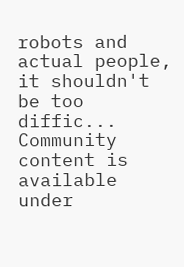robots and actual people, it shouldn't be too diffic...
Community content is available under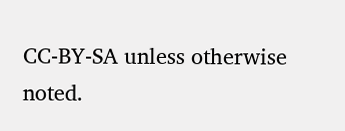CC-BY-SA unless otherwise noted.